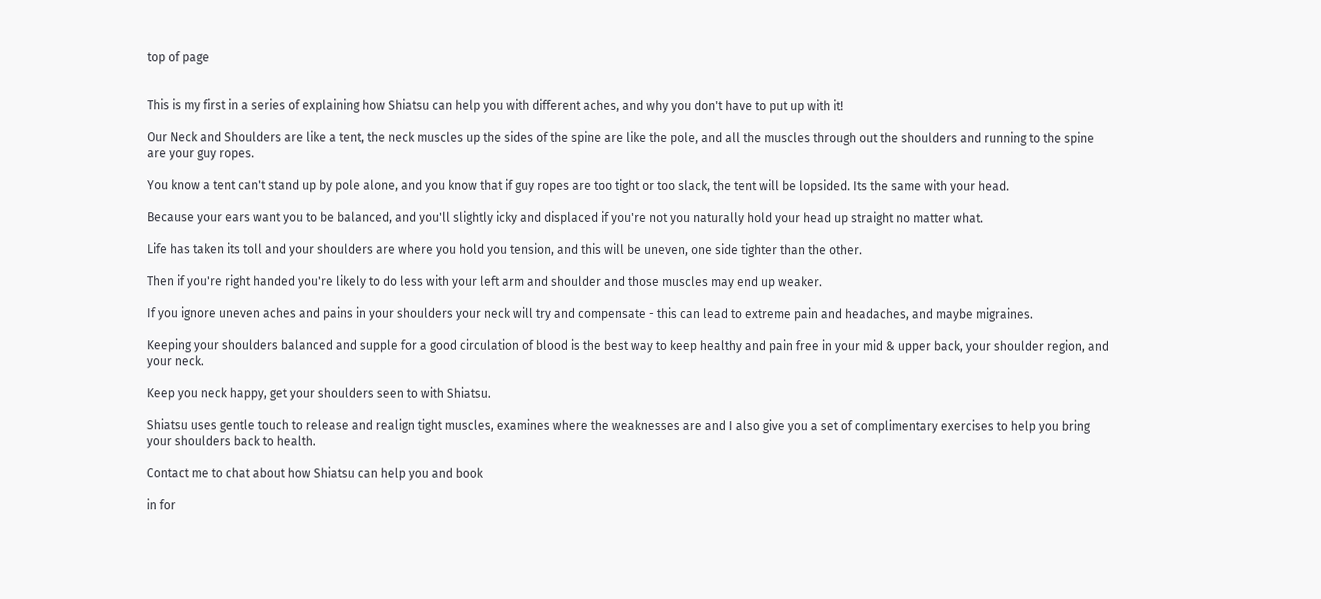top of page


This is my first in a series of explaining how Shiatsu can help you with different aches, and why you don't have to put up with it!

Our Neck and Shoulders are like a tent, the neck muscles up the sides of the spine are like the pole, and all the muscles through out the shoulders and running to the spine are your guy ropes.

You know a tent can't stand up by pole alone, and you know that if guy ropes are too tight or too slack, the tent will be lopsided. Its the same with your head.

Because your ears want you to be balanced, and you'll slightly icky and displaced if you're not you naturally hold your head up straight no matter what.

Life has taken its toll and your shoulders are where you hold you tension, and this will be uneven, one side tighter than the other.

Then if you're right handed you're likely to do less with your left arm and shoulder and those muscles may end up weaker.

If you ignore uneven aches and pains in your shoulders your neck will try and compensate - this can lead to extreme pain and headaches, and maybe migraines.

Keeping your shoulders balanced and supple for a good circulation of blood is the best way to keep healthy and pain free in your mid & upper back, your shoulder region, and your neck.

Keep you neck happy, get your shoulders seen to with Shiatsu.

Shiatsu uses gentle touch to release and realign tight muscles, examines where the weaknesses are and I also give you a set of complimentary exercises to help you bring your shoulders back to health.

Contact me to chat about how Shiatsu can help you and book

in for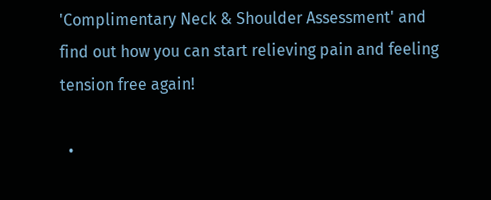'Complimentary Neck & Shoulder Assessment' and find out how you can start relieving pain and feeling tension free again!

  •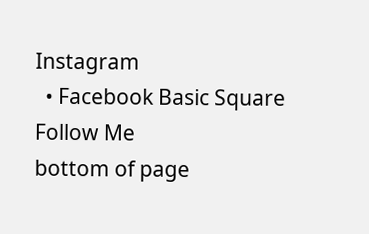Instagram
  • Facebook Basic Square
Follow Me
bottom of page